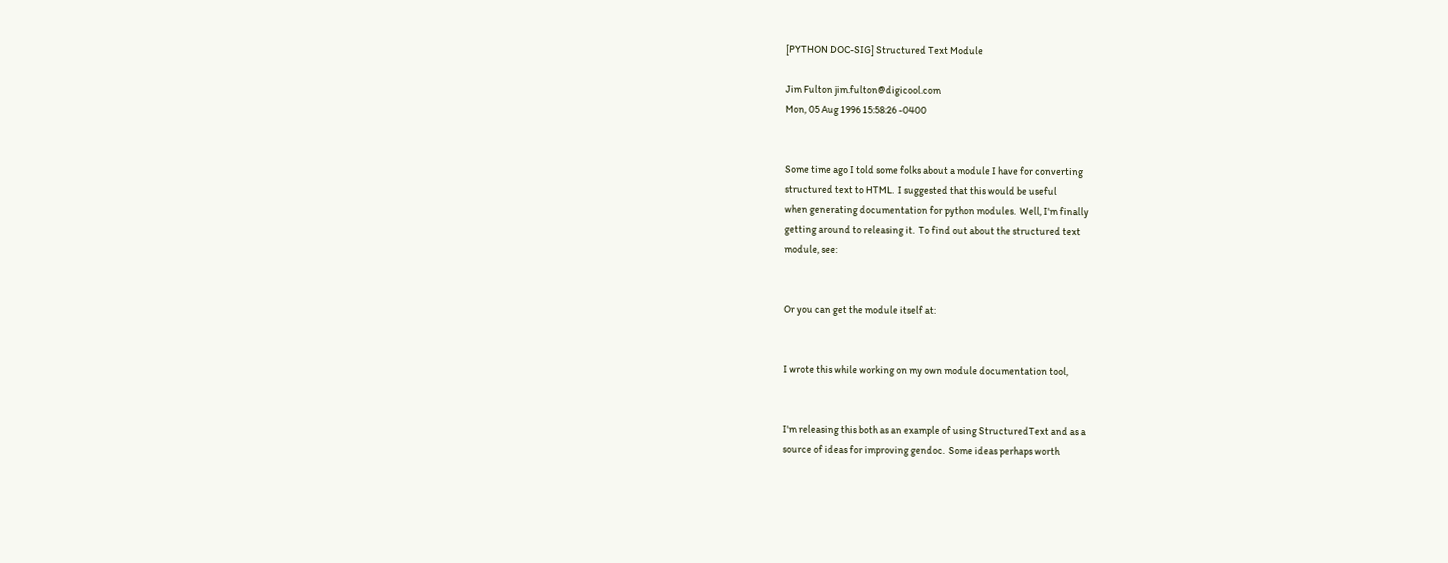[PYTHON DOC-SIG] Structured Text Module

Jim Fulton jim.fulton@digicool.com
Mon, 05 Aug 1996 15:58:26 -0400


Some time ago I told some folks about a module I have for converting
structured text to HTML.  I suggested that this would be useful
when generating documentation for python modules.  Well, I'm finally
getting around to releasing it.  To find out about the structured text
module, see:


Or you can get the module itself at:


I wrote this while working on my own module documentation tool,


I'm releasing this both as an example of using StructuredText and as a
source of ideas for improving gendoc.  Some ideas perhaps worth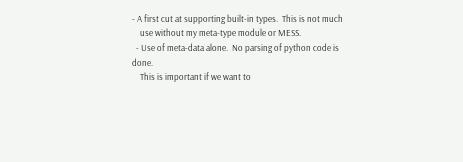- A first cut at supporting built-in types.  This is not much
    use without my meta-type module or MESS.
  - Use of meta-data alone.  No parsing of python code is done.
    This is important if we want to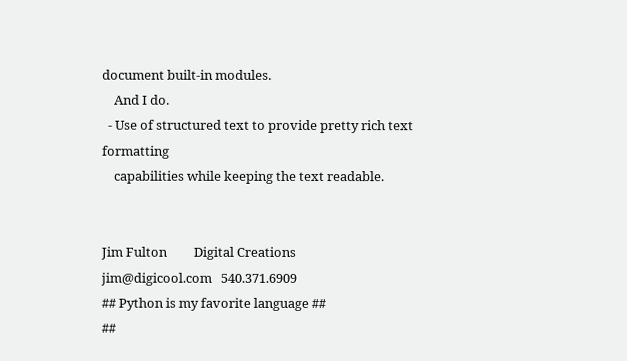document built-in modules.
    And I do.
  - Use of structured text to provide pretty rich text formatting
    capabilities while keeping the text readable.


Jim Fulton         Digital Creations
jim@digicool.com   540.371.6909
## Python is my favorite language ##
##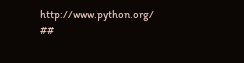http://www.python.org/     ##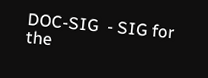DOC-SIG  - SIG for the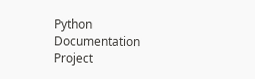Python Documentation Project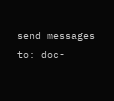send messages to: doc-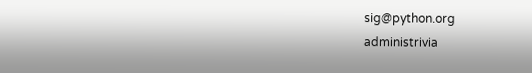sig@python.org
administrivia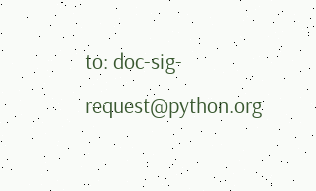to: doc-sig-request@python.org